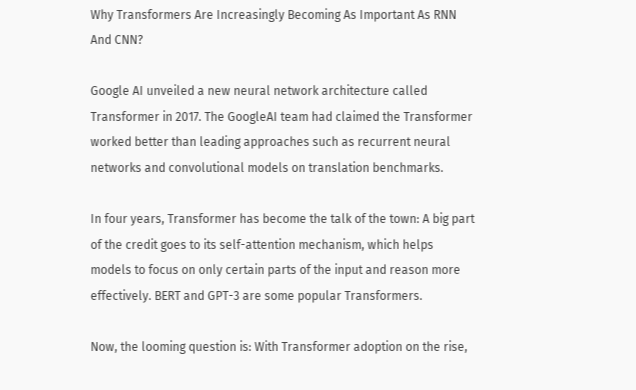Why Transformers Are Increasingly Becoming As Important As RNN And CNN?

Google AI unveiled a new neural network architecture called Transformer in 2017. The GoogleAI team had claimed the Transformer worked better than leading approaches such as recurrent neural networks and convolutional models on translation benchmarks.

In four years, Transformer has become the talk of the town: A big part of the credit goes to its self-attention mechanism, which helps models to focus on only certain parts of the input and reason more effectively. BERT and GPT-3 are some popular Transformers.

Now, the looming question is: With Transformer adoption on the rise,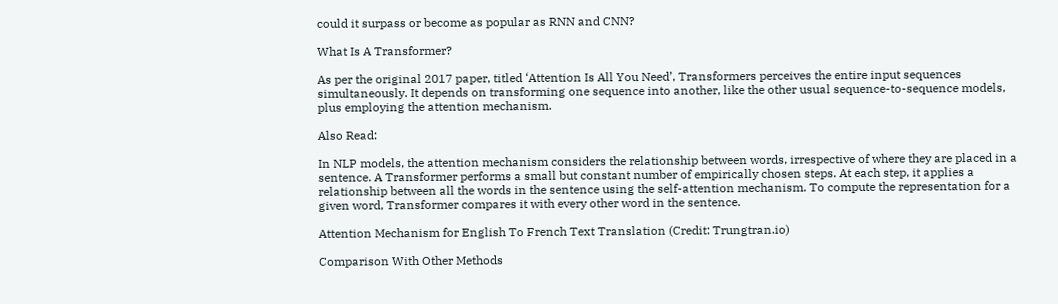could it surpass or become as popular as RNN and CNN?

What Is A Transformer?

As per the original 2017 paper, titled ‘Attention Is All You Need’, Transformers perceives the entire input sequences simultaneously. It depends on transforming one sequence into another, like the other usual sequence-to-sequence models, plus employing the attention mechanism.

Also Read:

In NLP models, the attention mechanism considers the relationship between words, irrespective of where they are placed in a sentence. A Transformer performs a small but constant number of empirically chosen steps. At each step, it applies a relationship between all the words in the sentence using the self-attention mechanism. To compute the representation for a given word, Transformer compares it with every other word in the sentence.

Attention Mechanism for English To French Text Translation (Credit: Trungtran.io)

Comparison With Other Methods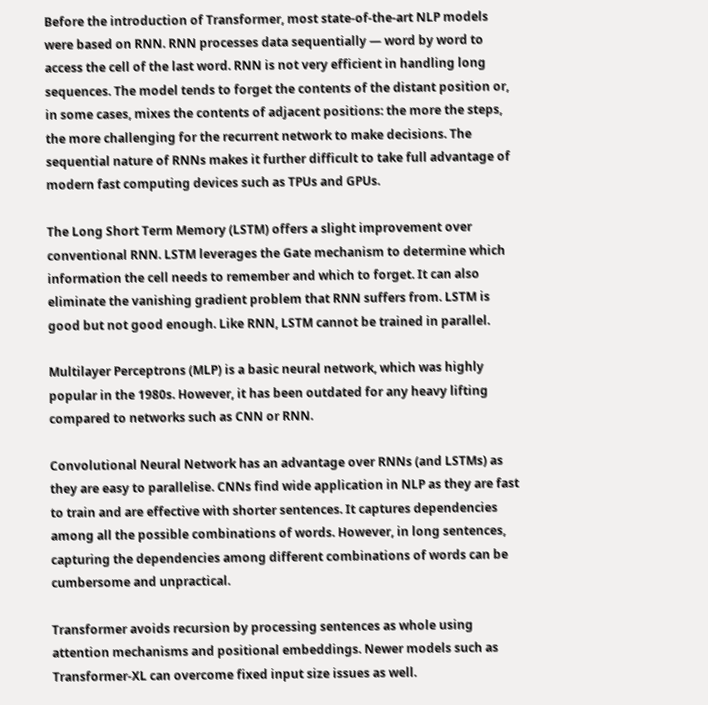Before the introduction of Transformer, most state-of-the-art NLP models were based on RNN. RNN processes data sequentially — word by word to access the cell of the last word. RNN is not very efficient in handling long sequences. The model tends to forget the contents of the distant position or, in some cases, mixes the contents of adjacent positions: the more the steps, the more challenging for the recurrent network to make decisions. The sequential nature of RNNs makes it further difficult to take full advantage of modern fast computing devices such as TPUs and GPUs.

The Long Short Term Memory (LSTM) offers a slight improvement over conventional RNN. LSTM leverages the Gate mechanism to determine which information the cell needs to remember and which to forget. It can also eliminate the vanishing gradient problem that RNN suffers from. LSTM is good but not good enough. Like RNN, LSTM cannot be trained in parallel.

Multilayer Perceptrons (MLP) is a basic neural network, which was highly popular in the 1980s. However, it has been outdated for any heavy lifting compared to networks such as CNN or RNN.

Convolutional Neural Network has an advantage over RNNs (and LSTMs) as they are easy to parallelise. CNNs find wide application in NLP as they are fast to train and are effective with shorter sentences. It captures dependencies among all the possible combinations of words. However, in long sentences, capturing the dependencies among different combinations of words can be cumbersome and unpractical.

Transformer avoids recursion by processing sentences as whole using attention mechanisms and positional embeddings. Newer models such as Transformer-XL can overcome fixed input size issues as well.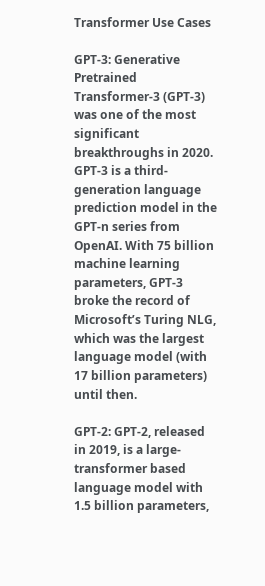Transformer Use Cases

GPT-3: Generative Pretrained Transformer-3 (GPT-3) was one of the most significant breakthroughs in 2020. GPT-3 is a third-generation language prediction model in the GPT-n series from OpenAI. With 75 billion machine learning parameters, GPT-3 broke the record of Microsoft’s Turing NLG, which was the largest language model (with 17 billion parameters) until then.

GPT-2: GPT-2, released in 2019, is a large-transformer based language model with 1.5 billion parameters,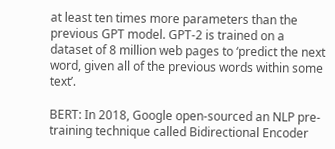at least ten times more parameters than the previous GPT model. GPT-2 is trained on a dataset of 8 million web pages to ‘predict the next word, given all of the previous words within some text’.

BERT: In 2018, Google open-sourced an NLP pre-training technique called Bidirectional Encoder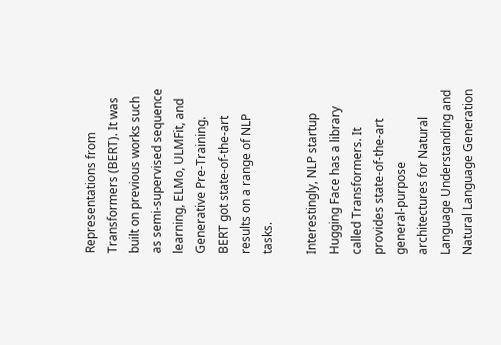Representations from Transformers (BERT). It was built on previous works such as semi-supervised sequence learning, ELMo, ULMFit, and Generative Pre-Training. BERT got state-of-the-art results on a range of NLP tasks.

Interestingly, NLP startup Hugging Face has a library called Transformers. It provides state-of-the-art general-purpose architectures for Natural Language Understanding and Natural Language Generation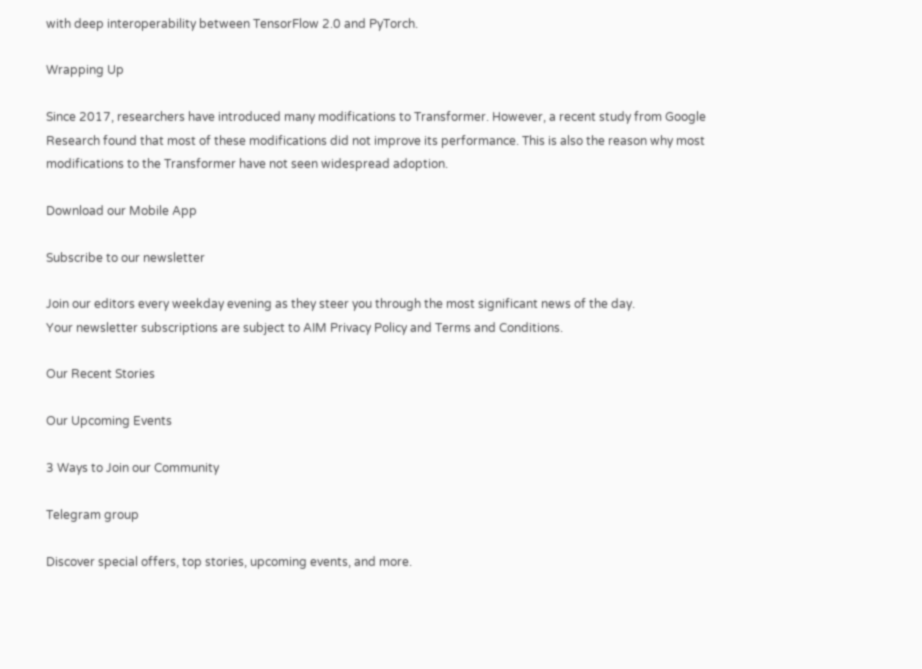with deep interoperability between TensorFlow 2.0 and PyTorch.

Wrapping Up

Since 2017, researchers have introduced many modifications to Transformer. However, a recent study from Google Research found that most of these modifications did not improve its performance. This is also the reason why most modifications to the Transformer have not seen widespread adoption.

Download our Mobile App

Subscribe to our newsletter

Join our editors every weekday evening as they steer you through the most significant news of the day.
Your newsletter subscriptions are subject to AIM Privacy Policy and Terms and Conditions.

Our Recent Stories

Our Upcoming Events

3 Ways to Join our Community

Telegram group

Discover special offers, top stories, upcoming events, and more.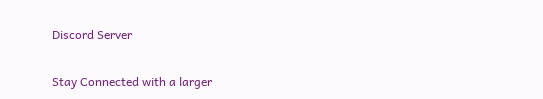Discord Server

Stay Connected with a larger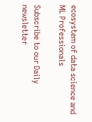ecosystem of data science and ML Professionals

Subscribe to our Daily newsletter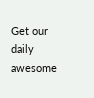Get our daily awesome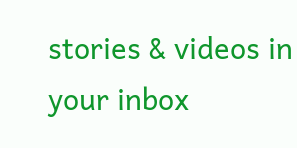stories & videos in your inbox